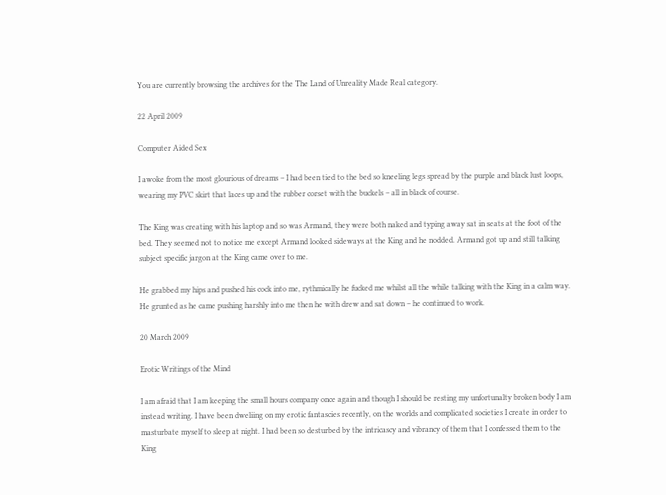You are currently browsing the archives for the The Land of Unreality Made Real category.

22 April 2009

Computer Aided Sex

I awoke from the most glourious of dreams – I had been tied to the bed so kneeling legs spread by the purple and black lust loops, wearing my PVC skirt that laces up and the rubber corset with the buckels – all in black of course.

The King was creating with his laptop and so was Armand, they were both naked and typing away sat in seats at the foot of the bed. They seemed not to notice me except Armand looked sideways at the King and he nodded. Armand got up and still talking subject specific jargon at the King came over to me.

He grabbed my hips and pushed his cock into me, rythmically he fucked me whilst all the while talking with the King in a calm way. He grunted as he came pushing harshly into me then he with drew and sat down – he continued to work.

20 March 2009

Erotic Writings of the Mind

I am afraid that I am keeping the small hours company once again and though I should be resting my unfortunalty broken body I am instead writing. I have been dweliing on my erotic fantascies recently, on the worlds and complicated societies I create in order to masturbate myself to sleep at night. I had been so desturbed by the intricascy and vibrancy of them that I confessed them to the King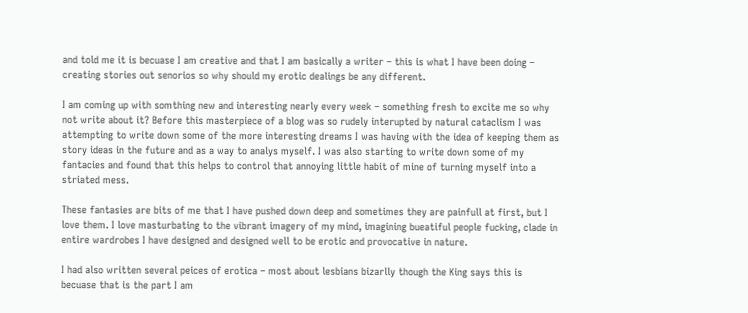and told me it is becuase I am creative and that I am basically a writer – this is what I have been doing – creating stories out senorios so why should my erotic dealings be any different.

I am coming up with somthing new and interesting nearly every week – something fresh to excite me so why not write about it? Before this masterpiece of a blog was so rudely interupted by natural cataclism I was attempting to write down some of the more interesting dreams I was having with the idea of keeping them as story ideas in the future and as a way to analys myself. I was also starting to write down some of my fantacies and found that this helps to control that annoying little habit of mine of turning myself into a striated mess.

These fantasies are bits of me that I have pushed down deep and sometimes they are painfull at first, but I love them. I love masturbating to the vibrant imagery of my mind, imagining bueatiful people fucking, clade in entire wardrobes I have designed and designed well to be erotic and provocative in nature.

I had also written several peices of erotica – most about lesbians bizarlly though the King says this is becuase that is the part I am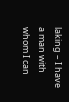laking – I have a man with whom I can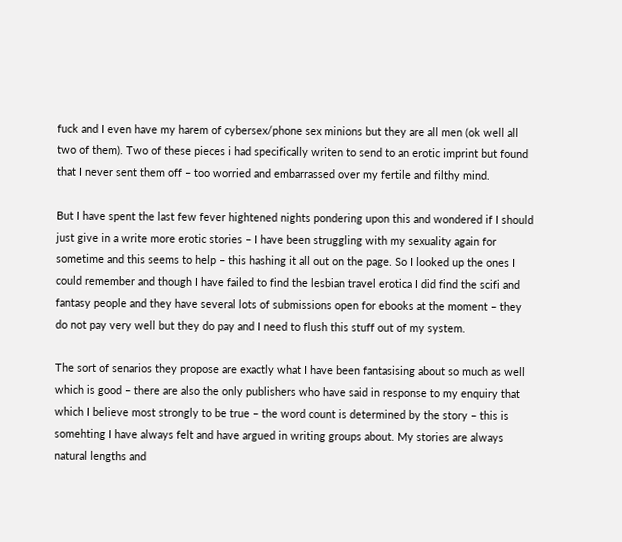fuck and I even have my harem of cybersex/phone sex minions but they are all men (ok well all two of them). Two of these pieces i had specifically writen to send to an erotic imprint but found that I never sent them off – too worried and embarrassed over my fertile and filthy mind.

But I have spent the last few fever hightened nights pondering upon this and wondered if I should just give in a write more erotic stories – I have been struggling with my sexuality again for sometime and this seems to help – this hashing it all out on the page. So I looked up the ones I could remember and though I have failed to find the lesbian travel erotica I did find the scifi and fantasy people and they have several lots of submissions open for ebooks at the moment – they do not pay very well but they do pay and I need to flush this stuff out of my system.

The sort of senarios they propose are exactly what I have been fantasising about so much as well which is good – there are also the only publishers who have said in response to my enquiry that which I believe most strongly to be true – the word count is determined by the story – this is somehting I have always felt and have argued in writing groups about. My stories are always natural lengths and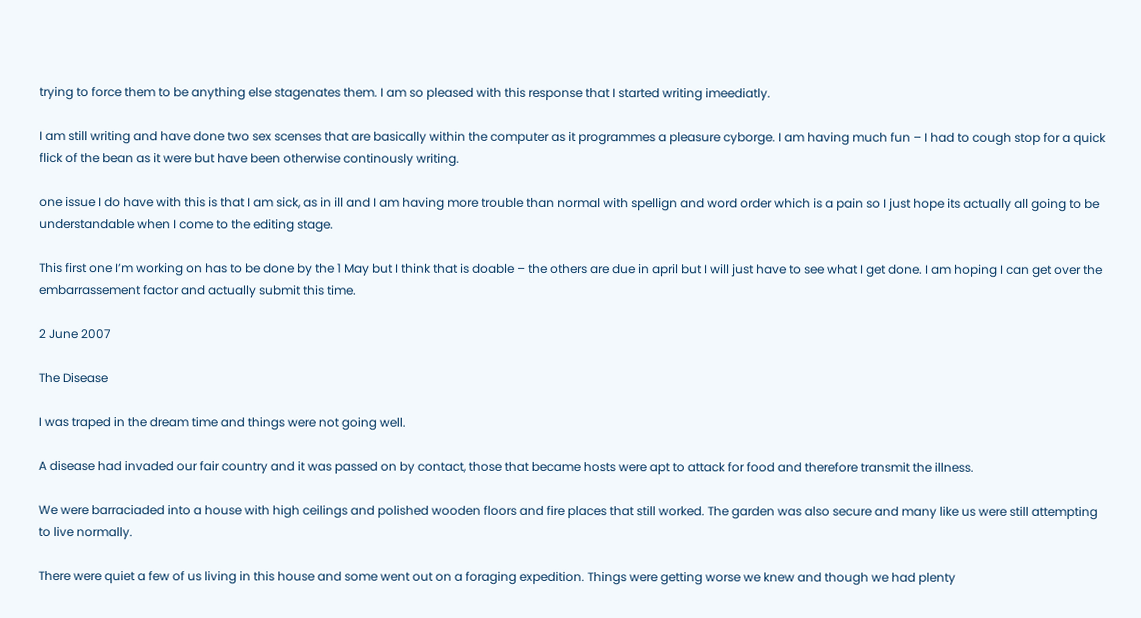trying to force them to be anything else stagenates them. I am so pleased with this response that I started writing imeediatly.

I am still writing and have done two sex scenses that are basically within the computer as it programmes a pleasure cyborge. I am having much fun – I had to cough stop for a quick flick of the bean as it were but have been otherwise continously writing.

one issue I do have with this is that I am sick, as in ill and I am having more trouble than normal with spellign and word order which is a pain so I just hope its actually all going to be understandable when I come to the editing stage.

This first one I’m working on has to be done by the 1 May but I think that is doable – the others are due in april but I will just have to see what I get done. I am hoping I can get over the embarrassement factor and actually submit this time.

2 June 2007

The Disease

I was traped in the dream time and things were not going well.

A disease had invaded our fair country and it was passed on by contact, those that became hosts were apt to attack for food and therefore transmit the illness.

We were barraciaded into a house with high ceilings and polished wooden floors and fire places that still worked. The garden was also secure and many like us were still attempting to live normally.

There were quiet a few of us living in this house and some went out on a foraging expedition. Things were getting worse we knew and though we had plenty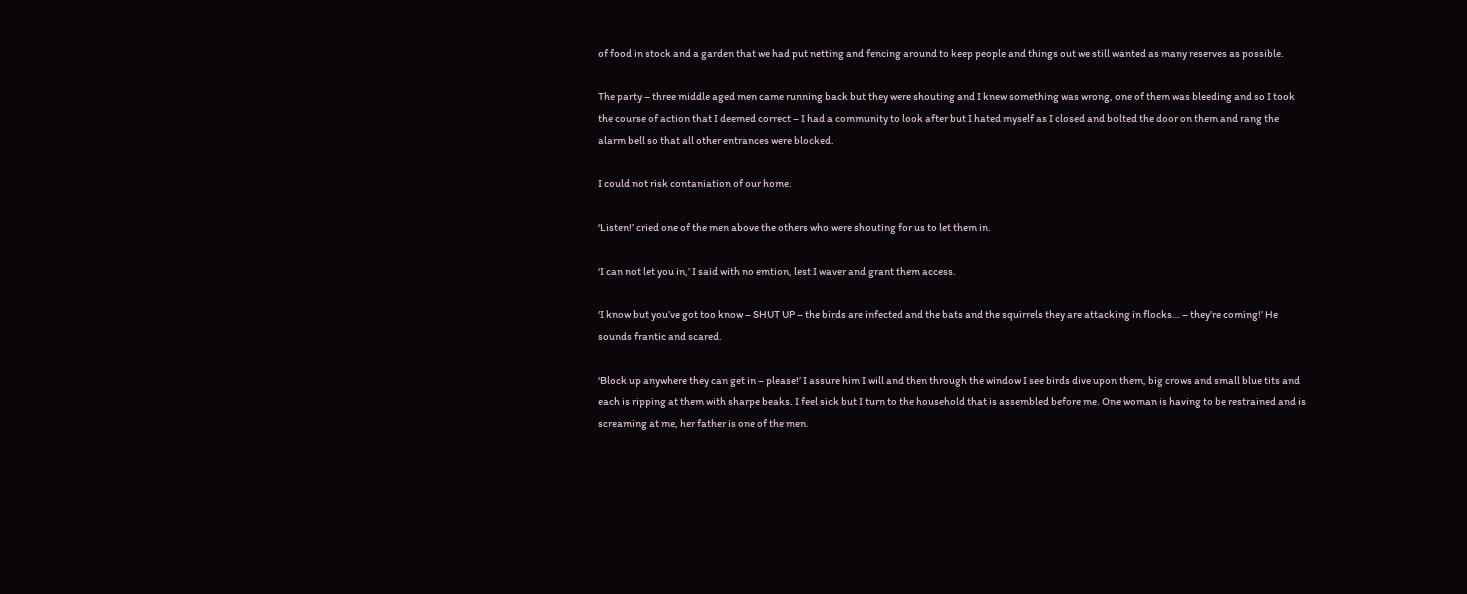of food in stock and a garden that we had put netting and fencing around to keep people and things out we still wanted as many reserves as possible.

The party – three middle aged men came running back but they were shouting and I knew something was wrong, one of them was bleeding and so I took the course of action that I deemed correct – I had a community to look after but I hated myself as I closed and bolted the door on them and rang the alarm bell so that all other entrances were blocked.

I could not risk contaniation of our home.

‘Listen!’ cried one of the men above the others who were shouting for us to let them in.

‘I can not let you in,’ I said with no emtion, lest I waver and grant them access.

‘I know but you’ve got too know – SHUT UP – the birds are infected and the bats and the squirrels they are attacking in flocks… – they’re coming!’ He sounds frantic and scared.

‘Block up anywhere they can get in – please!’ I assure him I will and then through the window I see birds dive upon them, big crows and small blue tits and each is ripping at them with sharpe beaks. I feel sick but I turn to the household that is assembled before me. One woman is having to be restrained and is screaming at me, her father is one of the men.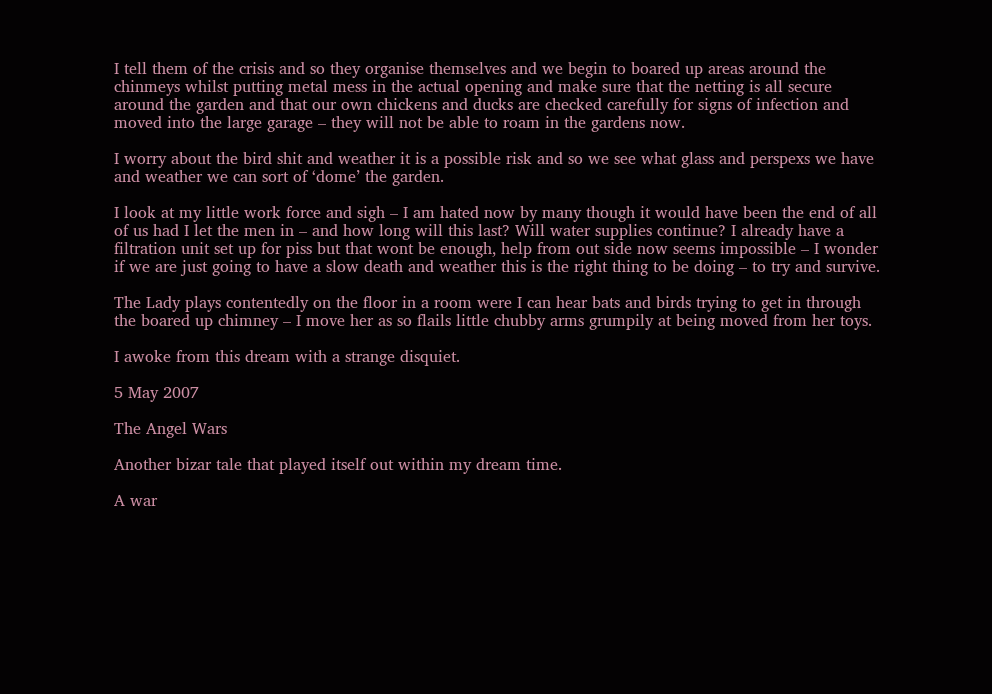I tell them of the crisis and so they organise themselves and we begin to boared up areas around the chinmeys whilst putting metal mess in the actual opening and make sure that the netting is all secure around the garden and that our own chickens and ducks are checked carefully for signs of infection and moved into the large garage – they will not be able to roam in the gardens now.

I worry about the bird shit and weather it is a possible risk and so we see what glass and perspexs we have and weather we can sort of ‘dome’ the garden.

I look at my little work force and sigh – I am hated now by many though it would have been the end of all of us had I let the men in – and how long will this last? Will water supplies continue? I already have a filtration unit set up for piss but that wont be enough, help from out side now seems impossible – I wonder if we are just going to have a slow death and weather this is the right thing to be doing – to try and survive.

The Lady plays contentedly on the floor in a room were I can hear bats and birds trying to get in through the boared up chimney – I move her as so flails little chubby arms grumpily at being moved from her toys.

I awoke from this dream with a strange disquiet.

5 May 2007

The Angel Wars

Another bizar tale that played itself out within my dream time.

A war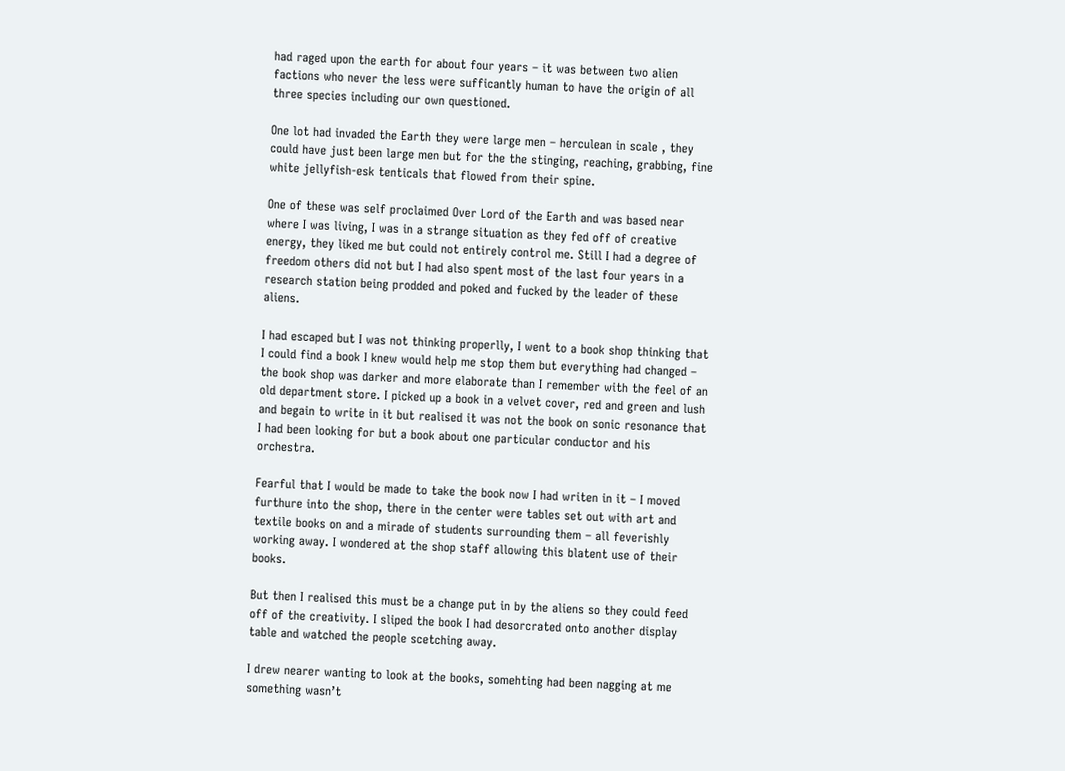had raged upon the earth for about four years – it was between two alien factions who never the less were sufficantly human to have the origin of all three species including our own questioned.

One lot had invaded the Earth they were large men – herculean in scale , they could have just been large men but for the the stinging, reaching, grabbing, fine white jellyfish-esk tenticals that flowed from their spine.

One of these was self proclaimed Over Lord of the Earth and was based near where I was living, I was in a strange situation as they fed off of creative energy, they liked me but could not entirely control me. Still I had a degree of freedom others did not but I had also spent most of the last four years in a research station being prodded and poked and fucked by the leader of these aliens.

I had escaped but I was not thinking properlly, I went to a book shop thinking that I could find a book I knew would help me stop them but everything had changed – the book shop was darker and more elaborate than I remember with the feel of an old department store. I picked up a book in a velvet cover, red and green and lush and begain to write in it but realised it was not the book on sonic resonance that I had been looking for but a book about one particular conductor and his orchestra.

Fearful that I would be made to take the book now I had writen in it – I moved furthure into the shop, there in the center were tables set out with art and textile books on and a mirade of students surrounding them – all feverishly working away. I wondered at the shop staff allowing this blatent use of their books.

But then I realised this must be a change put in by the aliens so they could feed off of the creativity. I sliped the book I had desorcrated onto another display table and watched the people scetching away.

I drew nearer wanting to look at the books, somehting had been nagging at me something wasn’t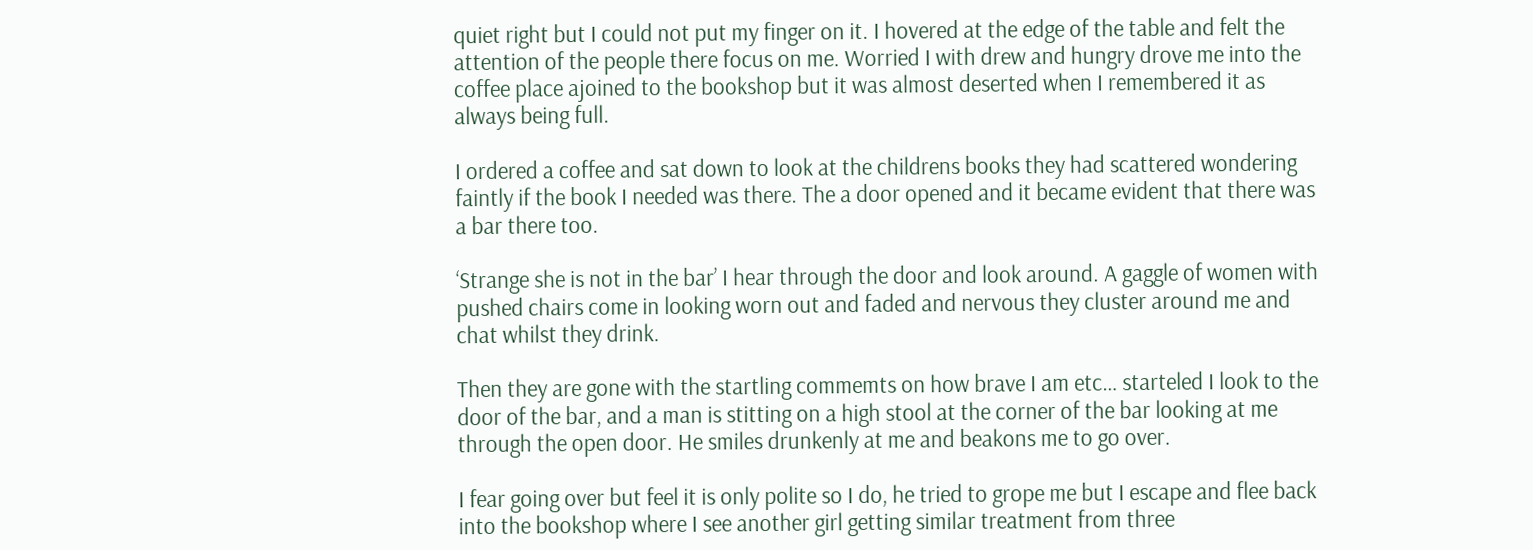quiet right but I could not put my finger on it. I hovered at the edge of the table and felt the attention of the people there focus on me. Worried I with drew and hungry drove me into the coffee place ajoined to the bookshop but it was almost deserted when I remembered it as always being full.

I ordered a coffee and sat down to look at the childrens books they had scattered wondering faintly if the book I needed was there. The a door opened and it became evident that there was a bar there too.

‘Strange she is not in the bar’ I hear through the door and look around. A gaggle of women with pushed chairs come in looking worn out and faded and nervous they cluster around me and chat whilst they drink.

Then they are gone with the startling commemts on how brave I am etc… starteled I look to the door of the bar, and a man is stitting on a high stool at the corner of the bar looking at me through the open door. He smiles drunkenly at me and beakons me to go over.

I fear going over but feel it is only polite so I do, he tried to grope me but I escape and flee back into the bookshop where I see another girl getting similar treatment from three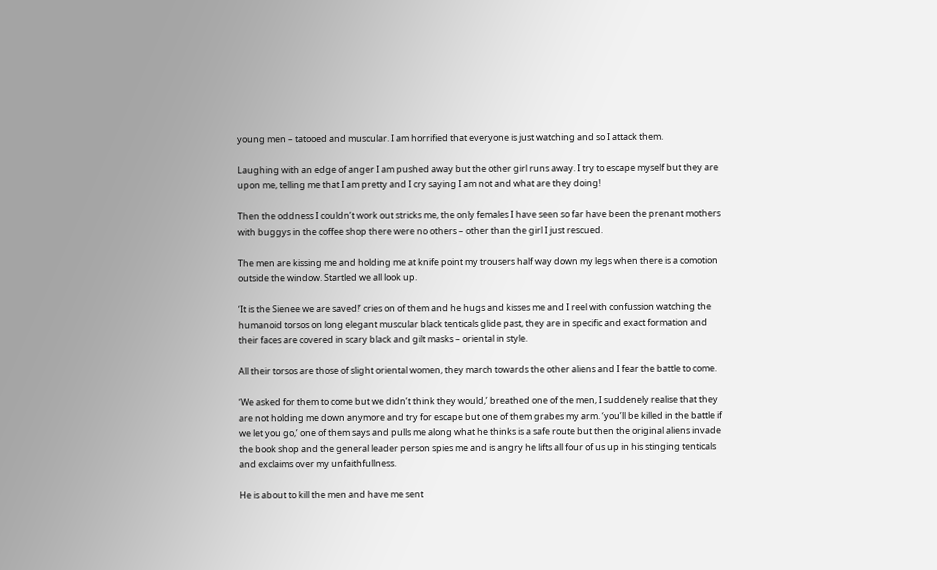young men – tatooed and muscular. I am horrified that everyone is just watching and so I attack them.

Laughing with an edge of anger I am pushed away but the other girl runs away. I try to escape myself but they are upon me, telling me that I am pretty and I cry saying I am not and what are they doing!

Then the oddness I couldn’t work out stricks me, the only females I have seen so far have been the prenant mothers with buggys in the coffee shop there were no others – other than the girl I just rescued.

The men are kissing me and holding me at knife point my trousers half way down my legs when there is a comotion outside the window. Startled we all look up.

‘It is the Sienee we are saved!’ cries on of them and he hugs and kisses me and I reel with confussion watching the humanoid torsos on long elegant muscular black tenticals glide past, they are in specific and exact formation and their faces are covered in scary black and gilt masks – oriental in style.

All their torsos are those of slight oriental women, they march towards the other aliens and I fear the battle to come.

‘We asked for them to come but we didn’t think they would,’ breathed one of the men, I suddenely realise that they are not holding me down anymore and try for escape but one of them grabes my arm. ‘you’ll be killed in the battle if we let you go,’ one of them says and pulls me along what he thinks is a safe route but then the original aliens invade the book shop and the general leader person spies me and is angry he lifts all four of us up in his stinging tenticals and exclaims over my unfaithfullness.

He is about to kill the men and have me sent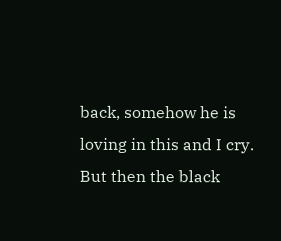back, somehow he is loving in this and I cry. But then the black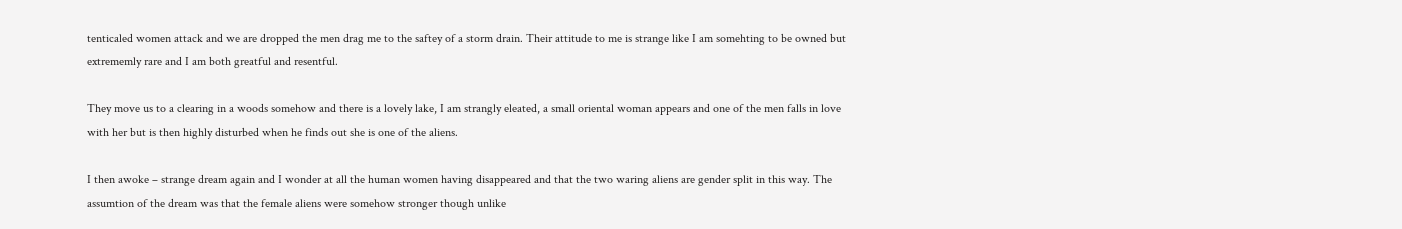tenticaled women attack and we are dropped the men drag me to the saftey of a storm drain. Their attitude to me is strange like I am somehting to be owned but extrememly rare and I am both greatful and resentful.

They move us to a clearing in a woods somehow and there is a lovely lake, I am strangly eleated, a small oriental woman appears and one of the men falls in love with her but is then highly disturbed when he finds out she is one of the aliens.

I then awoke – strange dream again and I wonder at all the human women having disappeared and that the two waring aliens are gender split in this way. The assumtion of the dream was that the female aliens were somehow stronger though unlike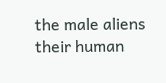the male aliens their human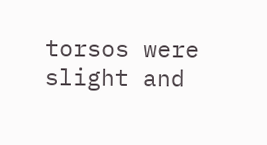torsos were slight and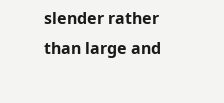slender rather than large and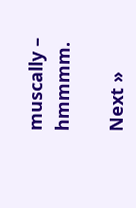muscally – hmmmm.

Next »